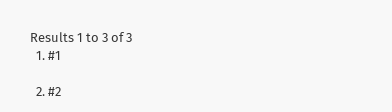Results 1 to 3 of 3
  1. #1

  2. #2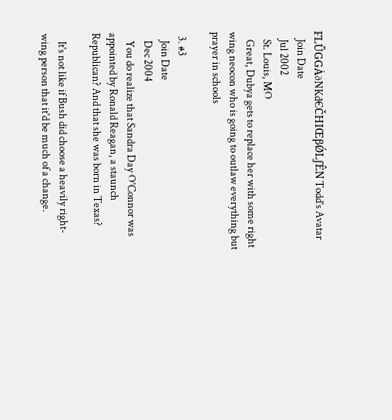FLǕGGȦ∂NKđ€ČHIŒβǾLʃÊN Todd's Avatar
    Join Date
    Jul 2002
    St. Louis, MO
    Great, Dubya gets to replace her with some right wing neocon who is going to outlaw everything but prayer in schools

  3. #3
    Join Date
    Dec 2004
    You do realize that Sandra Day O'Connor was appointed by Ronald Reagan, a staunch Republican? And that she was born in Texas?

    It's not like if Bush did choose a heavily right-wing person that it'd be much of a change.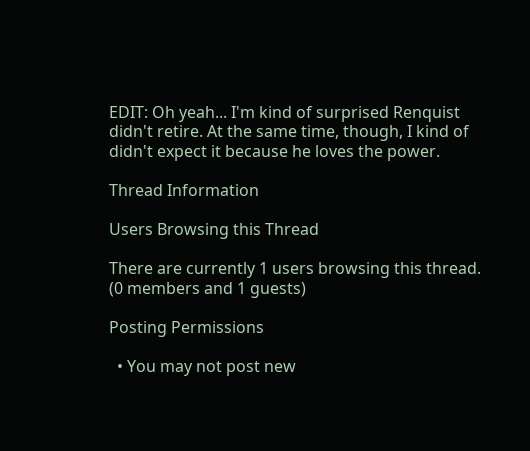EDIT: Oh yeah... I'm kind of surprised Renquist didn't retire. At the same time, though, I kind of didn't expect it because he loves the power.

Thread Information

Users Browsing this Thread

There are currently 1 users browsing this thread. (0 members and 1 guests)

Posting Permissions

  • You may not post new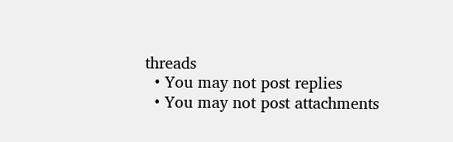threads
  • You may not post replies
  • You may not post attachments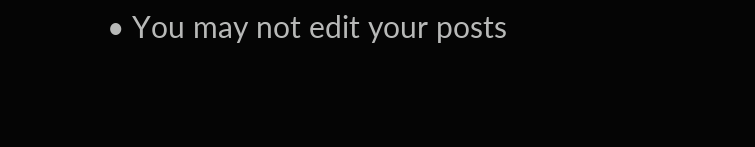• You may not edit your posts